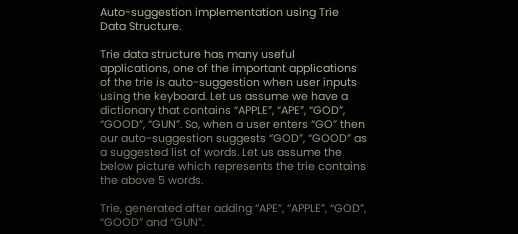Auto-suggestion implementation using Trie Data Structure.

Trie data structure has many useful applications, one of the important applications of the trie is auto-suggestion when user inputs using the keyboard. Let us assume we have a dictionary that contains “APPLE”, “APE”, “GOD”, “GOOD”, “GUN”. So, when a user enters “GO” then our auto-suggestion suggests “GOD”, “GOOD” as a suggested list of words. Let us assume the below picture which represents the trie contains the above 5 words.

Trie, generated after adding “APE”, “APPLE”, “GOD”, “GOOD” and “GUN”.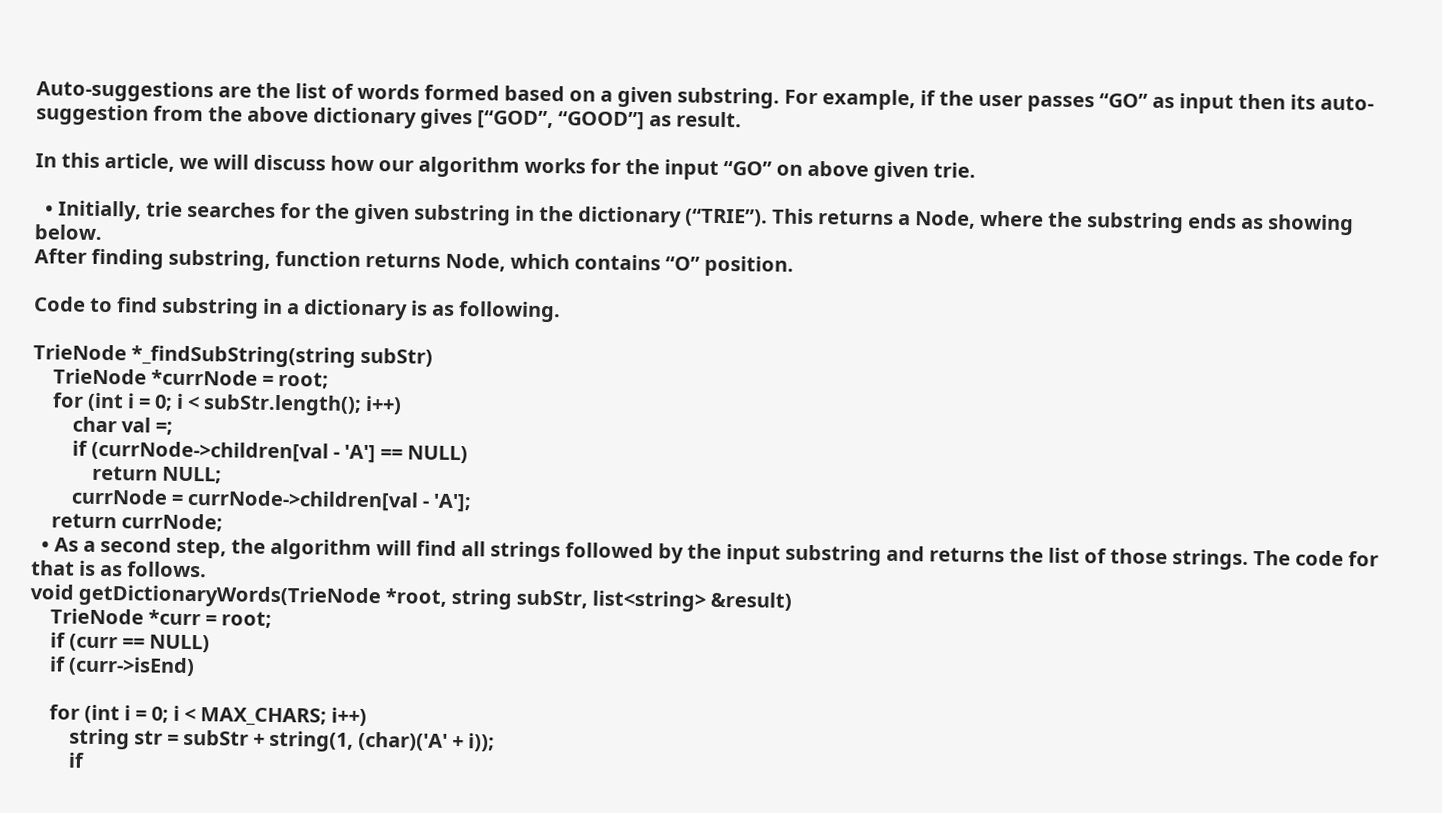Auto-suggestions are the list of words formed based on a given substring. For example, if the user passes “GO” as input then its auto-suggestion from the above dictionary gives [“GOD”, “GOOD”] as result.

In this article, we will discuss how our algorithm works for the input “GO” on above given trie.

  • Initially, trie searches for the given substring in the dictionary (“TRIE”). This returns a Node, where the substring ends as showing below.
After finding substring, function returns Node, which contains “O” position.

Code to find substring in a dictionary is as following.

TrieNode *_findSubString(string subStr)
    TrieNode *currNode = root;
    for (int i = 0; i < subStr.length(); i++)
        char val =;
        if (currNode->children[val - 'A'] == NULL)
            return NULL;
        currNode = currNode->children[val - 'A'];
    return currNode;
  • As a second step, the algorithm will find all strings followed by the input substring and returns the list of those strings. The code for that is as follows.
void getDictionaryWords(TrieNode *root, string subStr, list<string> &result)
    TrieNode *curr = root;
    if (curr == NULL)
    if (curr->isEnd)

    for (int i = 0; i < MAX_CHARS; i++)
        string str = subStr + string(1, (char)('A' + i));
        if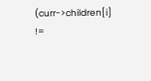(curr->children[i] !=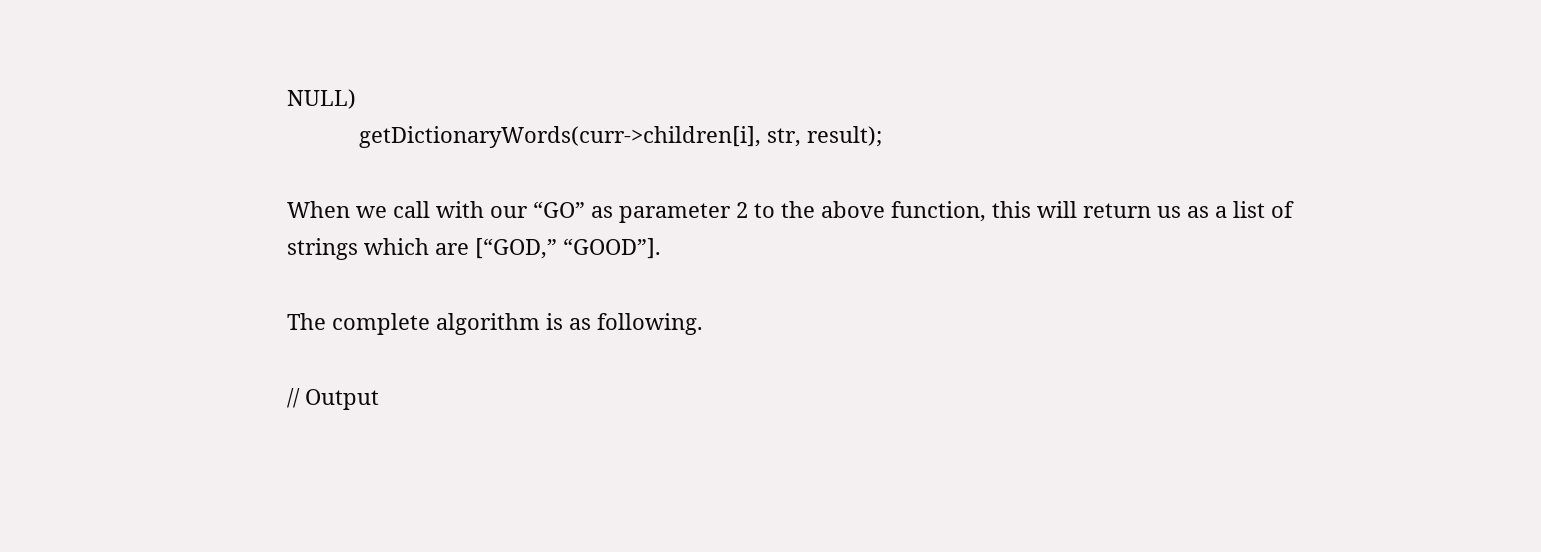NULL)
            getDictionaryWords(curr->children[i], str, result);

When we call with our “GO” as parameter 2 to the above function, this will return us as a list of strings which are [“GOD,” “GOOD”].

The complete algorithm is as following.

// Output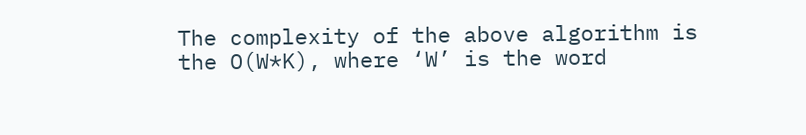The complexity of the above algorithm is the O(W*K), where ‘W’ is the word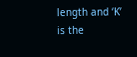length and ‘K’ is the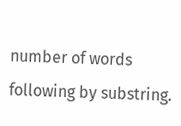number of words following by substring.